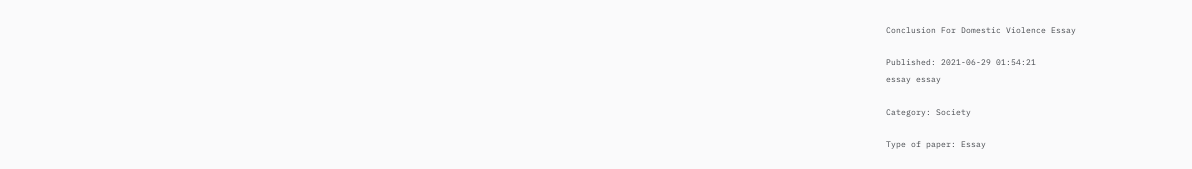Conclusion For Domestic Violence Essay

Published: 2021-06-29 01:54:21
essay essay

Category: Society

Type of paper: Essay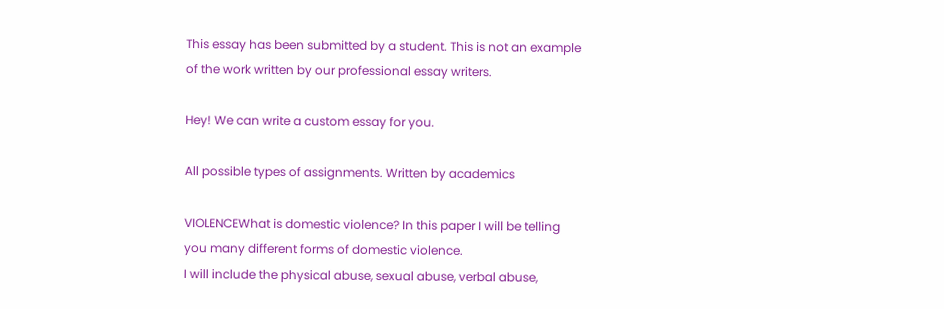This essay has been submitted by a student. This is not an example of the work written by our professional essay writers.

Hey! We can write a custom essay for you.

All possible types of assignments. Written by academics

VIOLENCEWhat is domestic violence? In this paper I will be telling you many different forms of domestic violence.
I will include the physical abuse, sexual abuse, verbal abuse,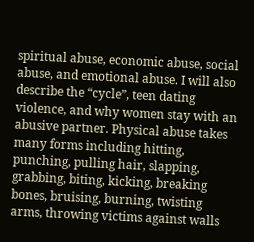spiritual abuse, economic abuse, social abuse, and emotional abuse. I will also describe the “cycle”, teen dating violence, and why women stay with an abusive partner. Physical abuse takes many forms including hitting, punching, pulling hair, slapping, grabbing, biting, kicking, breaking bones, bruising, burning, twisting arms, throwing victims against walls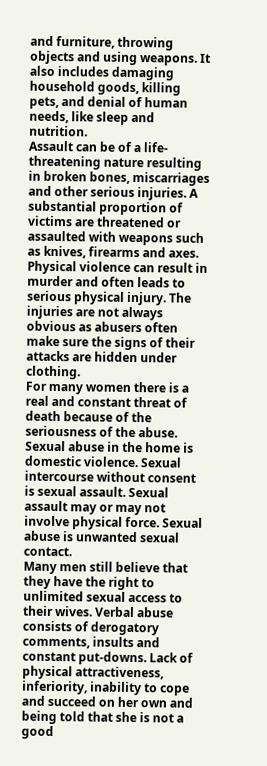and furniture, throwing objects and using weapons. It also includes damaging household goods, killing pets, and denial of human needs, like sleep and nutrition.
Assault can be of a life-threatening nature resulting in broken bones, miscarriages and other serious injuries. A substantial proportion of victims are threatened or assaulted with weapons such as knives, firearms and axes. Physical violence can result in murder and often leads to serious physical injury. The injuries are not always obvious as abusers often make sure the signs of their attacks are hidden under clothing.
For many women there is a real and constant threat of death because of the seriousness of the abuse. Sexual abuse in the home is domestic violence. Sexual intercourse without consent is sexual assault. Sexual assault may or may not involve physical force. Sexual abuse is unwanted sexual contact.
Many men still believe that they have the right to unlimited sexual access to their wives. Verbal abuse consists of derogatory comments, insults and constant put-downs. Lack of physical attractiveness, inferiority, inability to cope and succeed on her own and being told that she is not a good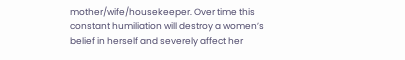mother/wife/housekeeper. Over time this constant humiliation will destroy a women’s belief in herself and severely affect her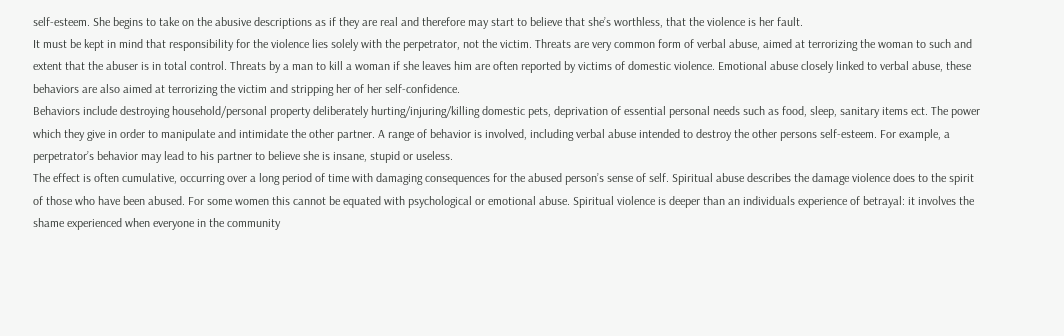self-esteem. She begins to take on the abusive descriptions as if they are real and therefore may start to believe that she’s worthless, that the violence is her fault.
It must be kept in mind that responsibility for the violence lies solely with the perpetrator, not the victim. Threats are very common form of verbal abuse, aimed at terrorizing the woman to such and extent that the abuser is in total control. Threats by a man to kill a woman if she leaves him are often reported by victims of domestic violence. Emotional abuse closely linked to verbal abuse, these behaviors are also aimed at terrorizing the victim and stripping her of her self-confidence.
Behaviors include destroying household/personal property deliberately hurting/injuring/killing domestic pets, deprivation of essential personal needs such as food, sleep, sanitary items ect. The power which they give in order to manipulate and intimidate the other partner. A range of behavior is involved, including verbal abuse intended to destroy the other persons self-esteem. For example, a perpetrator’s behavior may lead to his partner to believe she is insane, stupid or useless.
The effect is often cumulative, occurring over a long period of time with damaging consequences for the abused person’s sense of self. Spiritual abuse describes the damage violence does to the spirit of those who have been abused. For some women this cannot be equated with psychological or emotional abuse. Spiritual violence is deeper than an individuals experience of betrayal: it involves the shame experienced when everyone in the community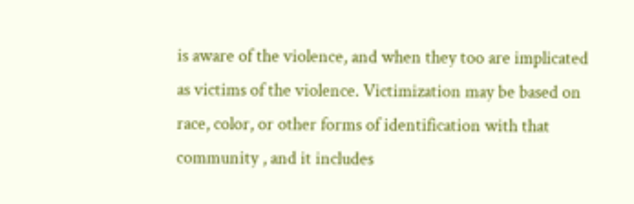is aware of the violence, and when they too are implicated as victims of the violence. Victimization may be based on race, color, or other forms of identification with that community , and it includes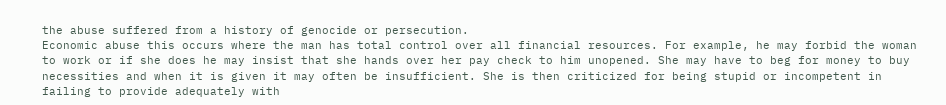the abuse suffered from a history of genocide or persecution.
Economic abuse this occurs where the man has total control over all financial resources. For example, he may forbid the woman to work or if she does he may insist that she hands over her pay check to him unopened. She may have to beg for money to buy necessities and when it is given it may often be insufficient. She is then criticized for being stupid or incompetent in failing to provide adequately with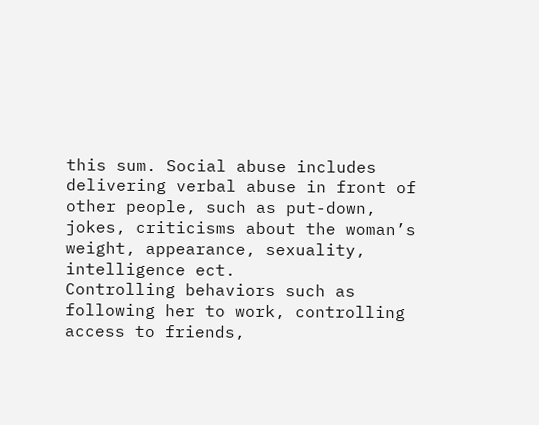this sum. Social abuse includes delivering verbal abuse in front of other people, such as put-down, jokes, criticisms about the woman’s weight, appearance, sexuality, intelligence ect.
Controlling behaviors such as following her to work, controlling access to friends,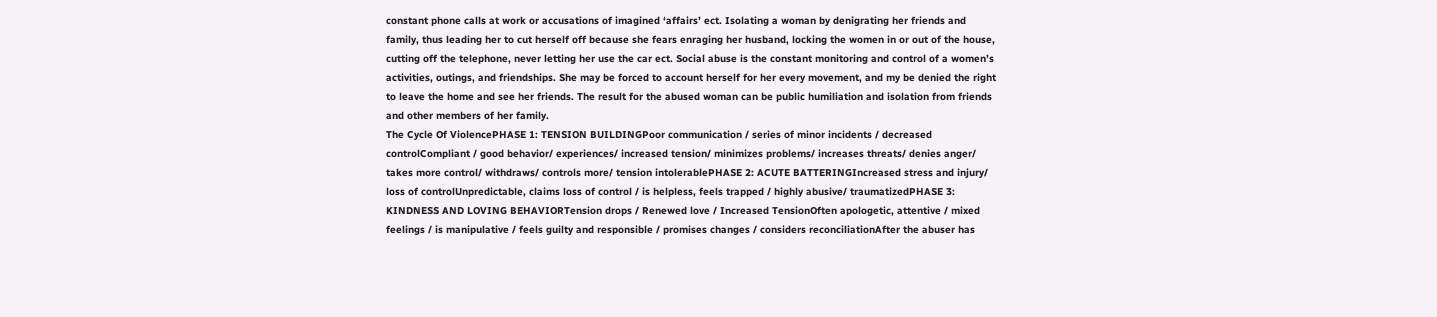constant phone calls at work or accusations of imagined ‘affairs’ ect. Isolating a woman by denigrating her friends and family, thus leading her to cut herself off because she fears enraging her husband, locking the women in or out of the house, cutting off the telephone, never letting her use the car ect. Social abuse is the constant monitoring and control of a women’s activities, outings, and friendships. She may be forced to account herself for her every movement, and my be denied the right to leave the home and see her friends. The result for the abused woman can be public humiliation and isolation from friends and other members of her family.
The Cycle Of ViolencePHASE 1: TENSION BUILDINGPoor communication / series of minor incidents / decreased controlCompliant / good behavior/ experiences/ increased tension/ minimizes problems/ increases threats/ denies anger/ takes more control/ withdraws/ controls more/ tension intolerablePHASE 2: ACUTE BATTERINGIncreased stress and injury/ loss of controlUnpredictable, claims loss of control / is helpless, feels trapped / highly abusive/ traumatizedPHASE 3: KINDNESS AND LOVING BEHAVIORTension drops / Renewed love / Increased TensionOften apologetic, attentive / mixed feelings / is manipulative / feels guilty and responsible / promises changes / considers reconciliationAfter the abuser has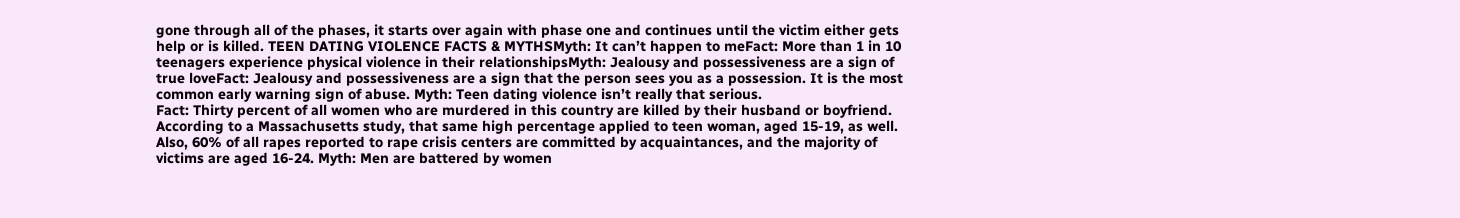gone through all of the phases, it starts over again with phase one and continues until the victim either gets help or is killed. TEEN DATING VIOLENCE FACTS & MYTHSMyth: It can’t happen to meFact: More than 1 in 10 teenagers experience physical violence in their relationshipsMyth: Jealousy and possessiveness are a sign of true loveFact: Jealousy and possessiveness are a sign that the person sees you as a possession. It is the most common early warning sign of abuse. Myth: Teen dating violence isn’t really that serious.
Fact: Thirty percent of all women who are murdered in this country are killed by their husband or boyfriend. According to a Massachusetts study, that same high percentage applied to teen woman, aged 15-19, as well. Also, 60% of all rapes reported to rape crisis centers are committed by acquaintances, and the majority of victims are aged 16-24. Myth: Men are battered by women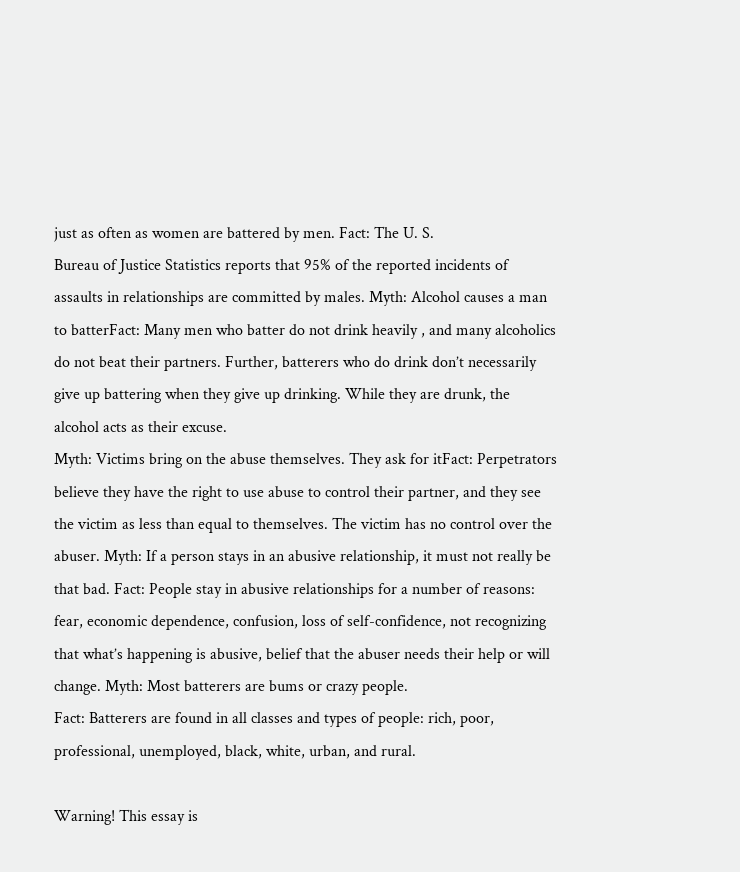just as often as women are battered by men. Fact: The U. S.
Bureau of Justice Statistics reports that 95% of the reported incidents of assaults in relationships are committed by males. Myth: Alcohol causes a man to batterFact: Many men who batter do not drink heavily , and many alcoholics do not beat their partners. Further, batterers who do drink don’t necessarily give up battering when they give up drinking. While they are drunk, the alcohol acts as their excuse.
Myth: Victims bring on the abuse themselves. They ask for itFact: Perpetrators believe they have the right to use abuse to control their partner, and they see the victim as less than equal to themselves. The victim has no control over the abuser. Myth: If a person stays in an abusive relationship, it must not really be that bad. Fact: People stay in abusive relationships for a number of reasons: fear, economic dependence, confusion, loss of self-confidence, not recognizing that what’s happening is abusive, belief that the abuser needs their help or will change. Myth: Most batterers are bums or crazy people.
Fact: Batterers are found in all classes and types of people: rich, poor, professional, unemployed, black, white, urban, and rural.

Warning! This essay is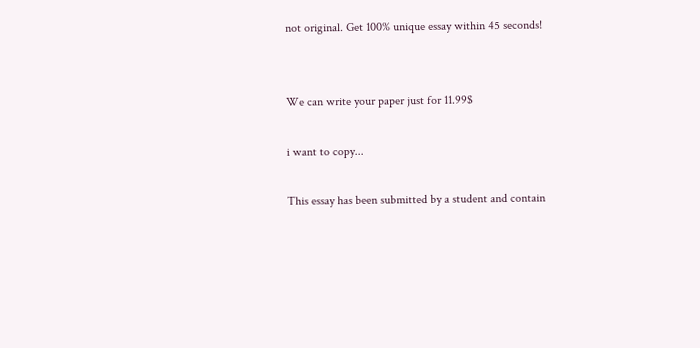not original. Get 100% unique essay within 45 seconds!


We can write your paper just for 11.99$

i want to copy...

This essay has been submitted by a student and contain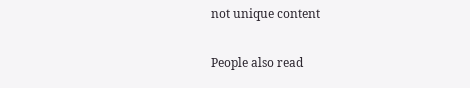not unique content

People also read